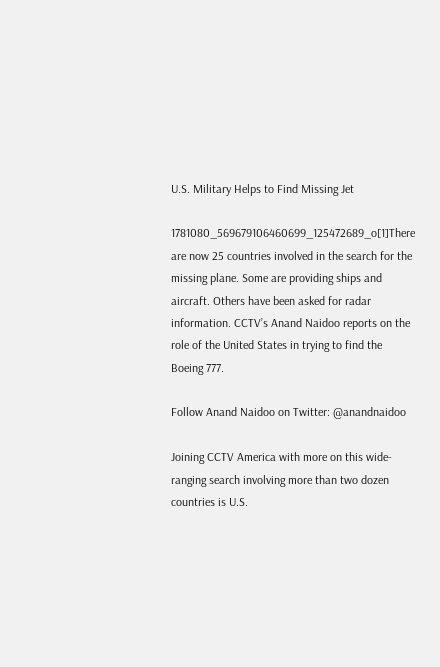U.S. Military Helps to Find Missing Jet

1781080_569679106460699_125472689_o[1]There are now 25 countries involved in the search for the missing plane. Some are providing ships and aircraft. Others have been asked for radar information. CCTV’s Anand Naidoo reports on the role of the United States in trying to find the Boeing 777.

Follow Anand Naidoo on Twitter: @anandnaidoo

Joining CCTV America with more on this wide-ranging search involving more than two dozen countries is U.S.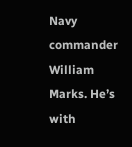Navy commander William Marks. He’s with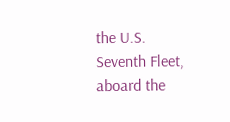the U.S. Seventh Fleet, aboard the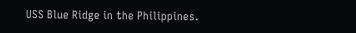USS Blue Ridge in the Philippines.